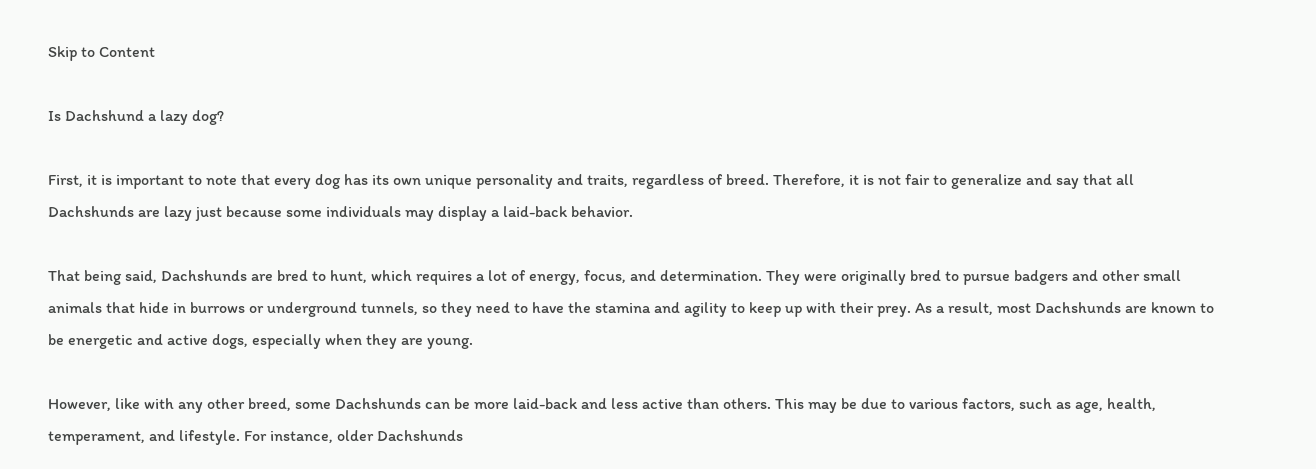Skip to Content

Is Dachshund a lazy dog?

First, it is important to note that every dog has its own unique personality and traits, regardless of breed. Therefore, it is not fair to generalize and say that all Dachshunds are lazy just because some individuals may display a laid-back behavior.

That being said, Dachshunds are bred to hunt, which requires a lot of energy, focus, and determination. They were originally bred to pursue badgers and other small animals that hide in burrows or underground tunnels, so they need to have the stamina and agility to keep up with their prey. As a result, most Dachshunds are known to be energetic and active dogs, especially when they are young.

However, like with any other breed, some Dachshunds can be more laid-back and less active than others. This may be due to various factors, such as age, health, temperament, and lifestyle. For instance, older Dachshunds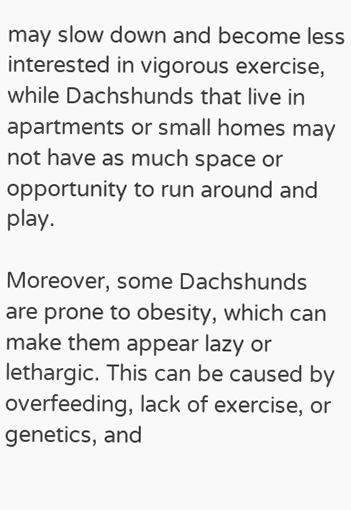may slow down and become less interested in vigorous exercise, while Dachshunds that live in apartments or small homes may not have as much space or opportunity to run around and play.

Moreover, some Dachshunds are prone to obesity, which can make them appear lazy or lethargic. This can be caused by overfeeding, lack of exercise, or genetics, and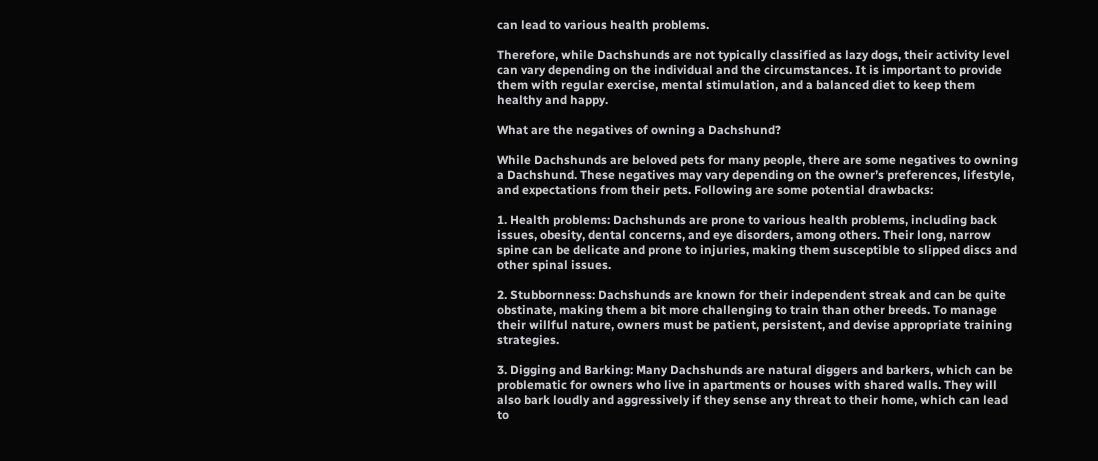can lead to various health problems.

Therefore, while Dachshunds are not typically classified as lazy dogs, their activity level can vary depending on the individual and the circumstances. It is important to provide them with regular exercise, mental stimulation, and a balanced diet to keep them healthy and happy.

What are the negatives of owning a Dachshund?

While Dachshunds are beloved pets for many people, there are some negatives to owning a Dachshund. These negatives may vary depending on the owner’s preferences, lifestyle, and expectations from their pets. Following are some potential drawbacks:

1. Health problems: Dachshunds are prone to various health problems, including back issues, obesity, dental concerns, and eye disorders, among others. Their long, narrow spine can be delicate and prone to injuries, making them susceptible to slipped discs and other spinal issues.

2. Stubbornness: Dachshunds are known for their independent streak and can be quite obstinate, making them a bit more challenging to train than other breeds. To manage their willful nature, owners must be patient, persistent, and devise appropriate training strategies.

3. Digging and Barking: Many Dachshunds are natural diggers and barkers, which can be problematic for owners who live in apartments or houses with shared walls. They will also bark loudly and aggressively if they sense any threat to their home, which can lead to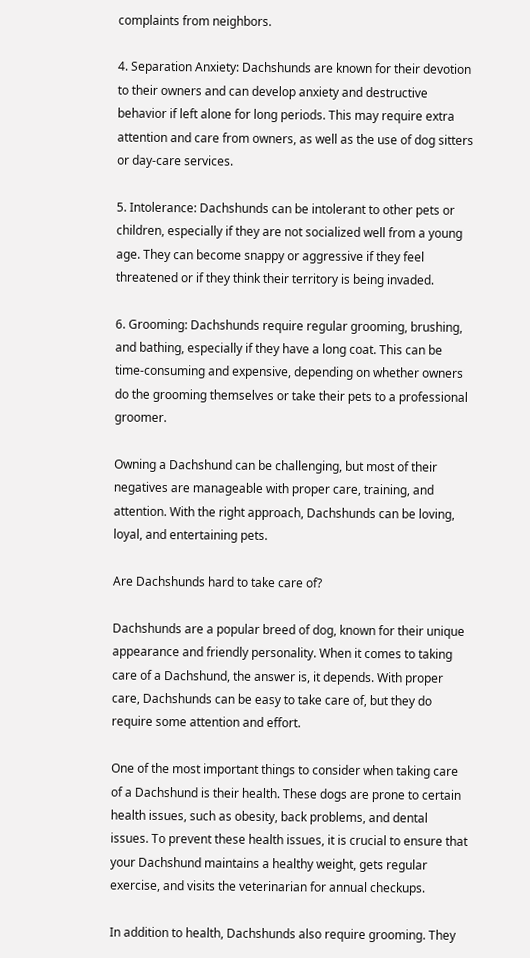complaints from neighbors.

4. Separation Anxiety: Dachshunds are known for their devotion to their owners and can develop anxiety and destructive behavior if left alone for long periods. This may require extra attention and care from owners, as well as the use of dog sitters or day-care services.

5. Intolerance: Dachshunds can be intolerant to other pets or children, especially if they are not socialized well from a young age. They can become snappy or aggressive if they feel threatened or if they think their territory is being invaded.

6. Grooming: Dachshunds require regular grooming, brushing, and bathing, especially if they have a long coat. This can be time-consuming and expensive, depending on whether owners do the grooming themselves or take their pets to a professional groomer.

Owning a Dachshund can be challenging, but most of their negatives are manageable with proper care, training, and attention. With the right approach, Dachshunds can be loving, loyal, and entertaining pets.

Are Dachshunds hard to take care of?

Dachshunds are a popular breed of dog, known for their unique appearance and friendly personality. When it comes to taking care of a Dachshund, the answer is, it depends. With proper care, Dachshunds can be easy to take care of, but they do require some attention and effort.

One of the most important things to consider when taking care of a Dachshund is their health. These dogs are prone to certain health issues, such as obesity, back problems, and dental issues. To prevent these health issues, it is crucial to ensure that your Dachshund maintains a healthy weight, gets regular exercise, and visits the veterinarian for annual checkups.

In addition to health, Dachshunds also require grooming. They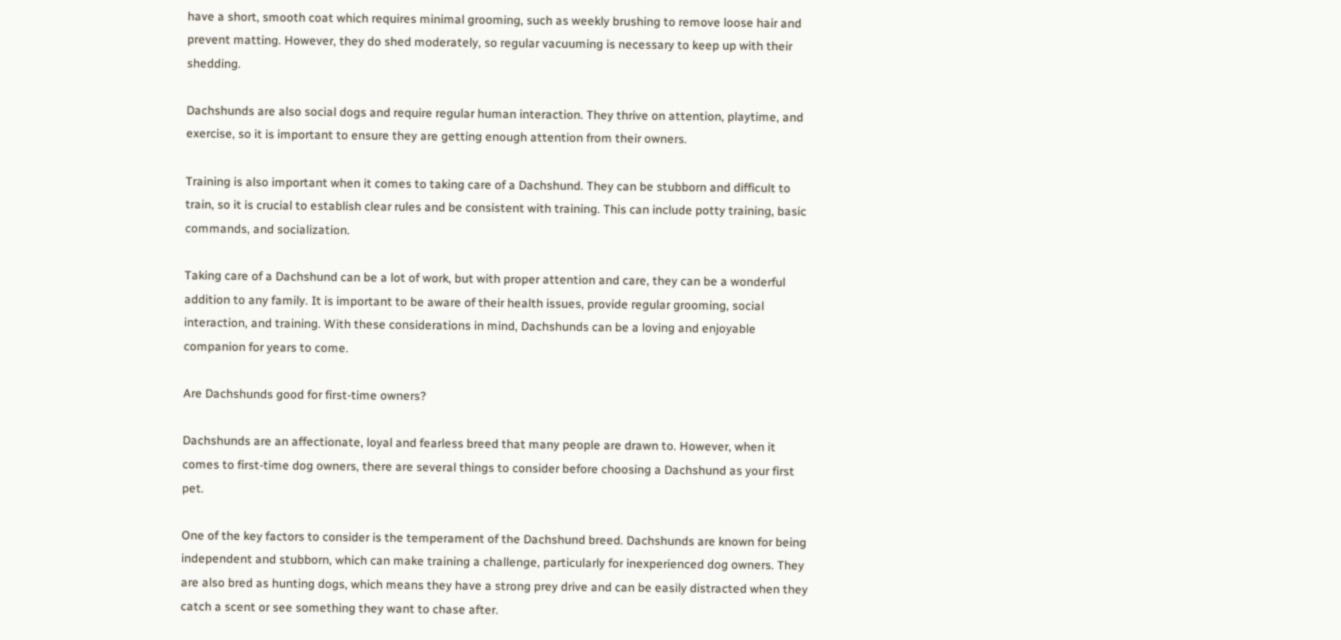have a short, smooth coat which requires minimal grooming, such as weekly brushing to remove loose hair and prevent matting. However, they do shed moderately, so regular vacuuming is necessary to keep up with their shedding.

Dachshunds are also social dogs and require regular human interaction. They thrive on attention, playtime, and exercise, so it is important to ensure they are getting enough attention from their owners.

Training is also important when it comes to taking care of a Dachshund. They can be stubborn and difficult to train, so it is crucial to establish clear rules and be consistent with training. This can include potty training, basic commands, and socialization.

Taking care of a Dachshund can be a lot of work, but with proper attention and care, they can be a wonderful addition to any family. It is important to be aware of their health issues, provide regular grooming, social interaction, and training. With these considerations in mind, Dachshunds can be a loving and enjoyable companion for years to come.

Are Dachshunds good for first-time owners?

Dachshunds are an affectionate, loyal and fearless breed that many people are drawn to. However, when it comes to first-time dog owners, there are several things to consider before choosing a Dachshund as your first pet.

One of the key factors to consider is the temperament of the Dachshund breed. Dachshunds are known for being independent and stubborn, which can make training a challenge, particularly for inexperienced dog owners. They are also bred as hunting dogs, which means they have a strong prey drive and can be easily distracted when they catch a scent or see something they want to chase after.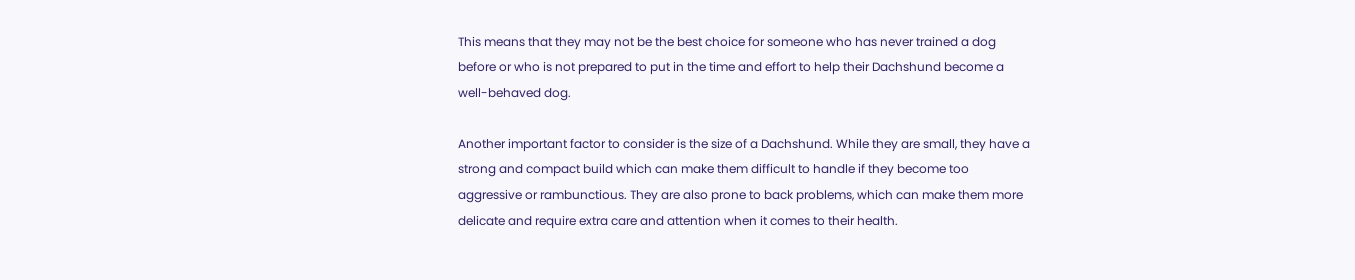This means that they may not be the best choice for someone who has never trained a dog before or who is not prepared to put in the time and effort to help their Dachshund become a well-behaved dog.

Another important factor to consider is the size of a Dachshund. While they are small, they have a strong and compact build which can make them difficult to handle if they become too aggressive or rambunctious. They are also prone to back problems, which can make them more delicate and require extra care and attention when it comes to their health.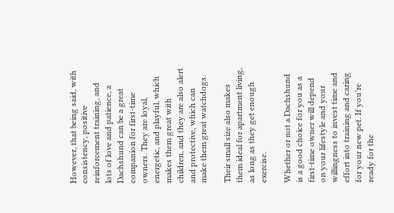However, that being said, with consistency, positive reinforcement training, and lots of love and patience, a Dachshund can be a great companion for first-time owners. They are loyal, energetic, and playful, which makes them great with children, and they are also alert and protective, which can make them great watchdogs.

Their small size also makes them ideal for apartment living, as long as they get enough exercise.

Whether or not a Dachshund is a good choice for you as a first-time owner will depend on your lifestyle and your willingness to invest time and effort into training and caring for your new pet. If you’re ready for the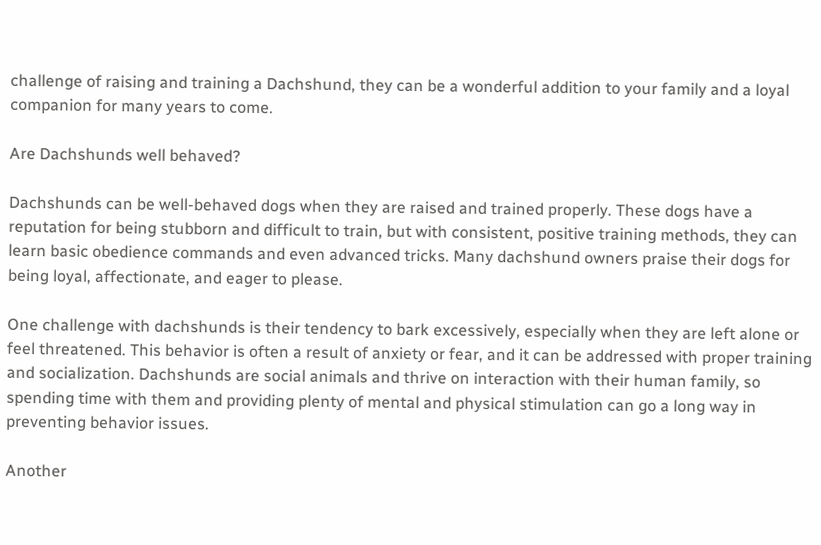challenge of raising and training a Dachshund, they can be a wonderful addition to your family and a loyal companion for many years to come.

Are Dachshunds well behaved?

Dachshunds can be well-behaved dogs when they are raised and trained properly. These dogs have a reputation for being stubborn and difficult to train, but with consistent, positive training methods, they can learn basic obedience commands and even advanced tricks. Many dachshund owners praise their dogs for being loyal, affectionate, and eager to please.

One challenge with dachshunds is their tendency to bark excessively, especially when they are left alone or feel threatened. This behavior is often a result of anxiety or fear, and it can be addressed with proper training and socialization. Dachshunds are social animals and thrive on interaction with their human family, so spending time with them and providing plenty of mental and physical stimulation can go a long way in preventing behavior issues.

Another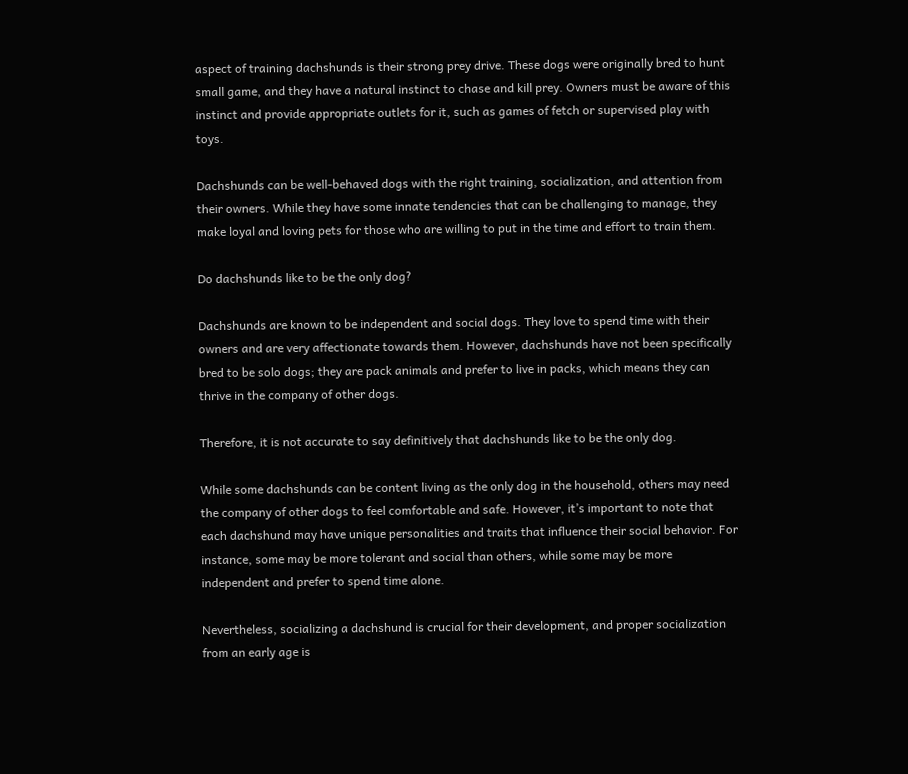aspect of training dachshunds is their strong prey drive. These dogs were originally bred to hunt small game, and they have a natural instinct to chase and kill prey. Owners must be aware of this instinct and provide appropriate outlets for it, such as games of fetch or supervised play with toys.

Dachshunds can be well-behaved dogs with the right training, socialization, and attention from their owners. While they have some innate tendencies that can be challenging to manage, they make loyal and loving pets for those who are willing to put in the time and effort to train them.

Do dachshunds like to be the only dog?

Dachshunds are known to be independent and social dogs. They love to spend time with their owners and are very affectionate towards them. However, dachshunds have not been specifically bred to be solo dogs; they are pack animals and prefer to live in packs, which means they can thrive in the company of other dogs.

Therefore, it is not accurate to say definitively that dachshunds like to be the only dog.

While some dachshunds can be content living as the only dog in the household, others may need the company of other dogs to feel comfortable and safe. However, it’s important to note that each dachshund may have unique personalities and traits that influence their social behavior. For instance, some may be more tolerant and social than others, while some may be more independent and prefer to spend time alone.

Nevertheless, socializing a dachshund is crucial for their development, and proper socialization from an early age is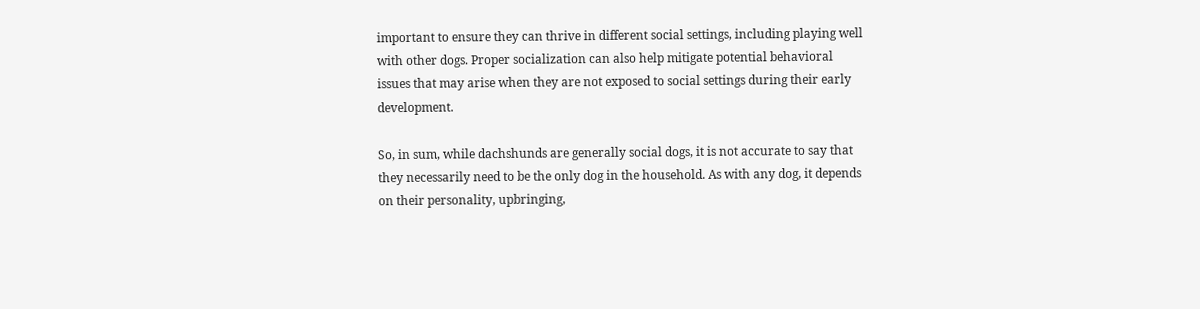important to ensure they can thrive in different social settings, including playing well with other dogs. Proper socialization can also help mitigate potential behavioral issues that may arise when they are not exposed to social settings during their early development.

So, in sum, while dachshunds are generally social dogs, it is not accurate to say that they necessarily need to be the only dog in the household. As with any dog, it depends on their personality, upbringing,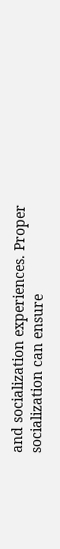and socialization experiences. Proper socialization can ensure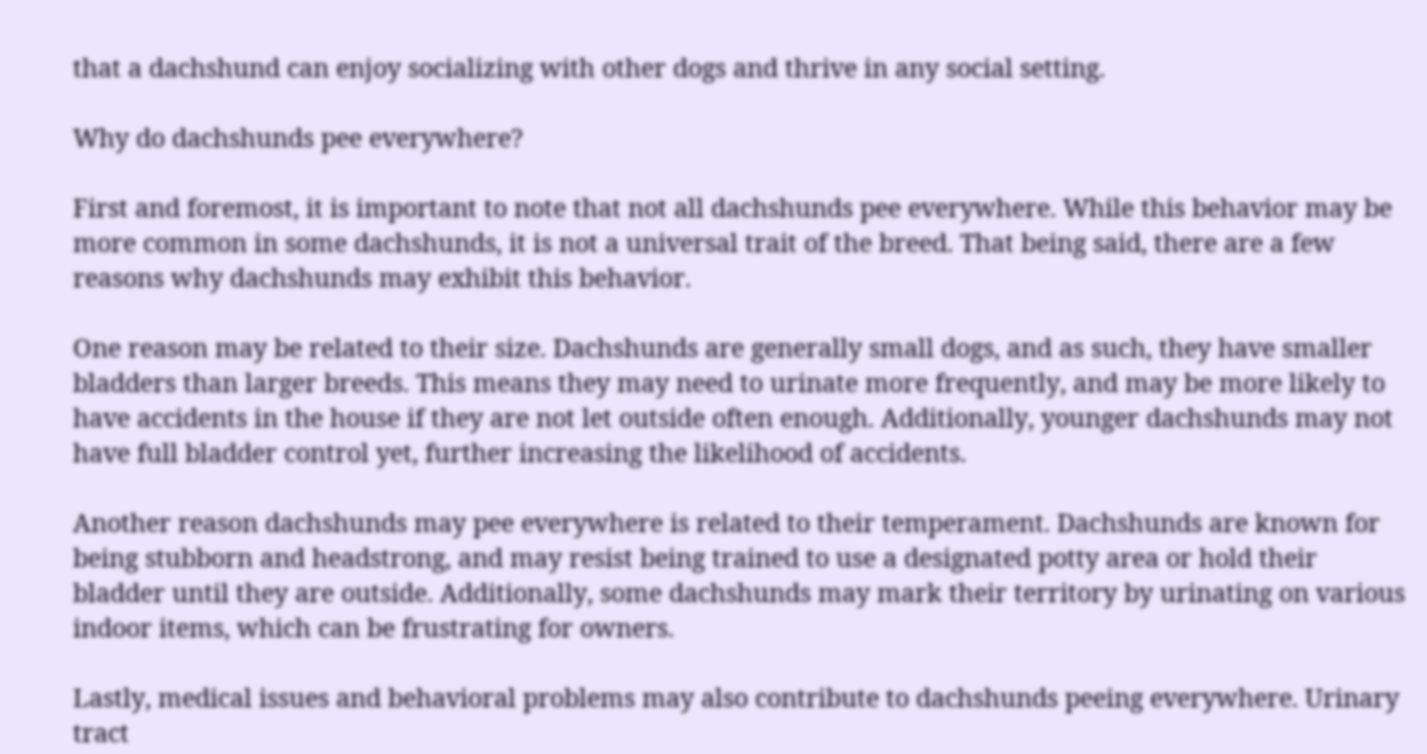that a dachshund can enjoy socializing with other dogs and thrive in any social setting.

Why do dachshunds pee everywhere?

First and foremost, it is important to note that not all dachshunds pee everywhere. While this behavior may be more common in some dachshunds, it is not a universal trait of the breed. That being said, there are a few reasons why dachshunds may exhibit this behavior.

One reason may be related to their size. Dachshunds are generally small dogs, and as such, they have smaller bladders than larger breeds. This means they may need to urinate more frequently, and may be more likely to have accidents in the house if they are not let outside often enough. Additionally, younger dachshunds may not have full bladder control yet, further increasing the likelihood of accidents.

Another reason dachshunds may pee everywhere is related to their temperament. Dachshunds are known for being stubborn and headstrong, and may resist being trained to use a designated potty area or hold their bladder until they are outside. Additionally, some dachshunds may mark their territory by urinating on various indoor items, which can be frustrating for owners.

Lastly, medical issues and behavioral problems may also contribute to dachshunds peeing everywhere. Urinary tract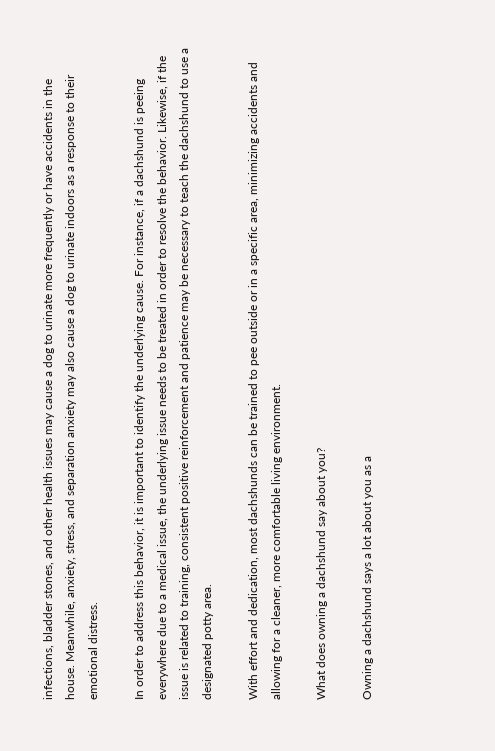infections, bladder stones, and other health issues may cause a dog to urinate more frequently or have accidents in the house. Meanwhile, anxiety, stress, and separation anxiety may also cause a dog to urinate indoors as a response to their emotional distress.

In order to address this behavior, it is important to identify the underlying cause. For instance, if a dachshund is peeing everywhere due to a medical issue, the underlying issue needs to be treated in order to resolve the behavior. Likewise, if the issue is related to training, consistent positive reinforcement and patience may be necessary to teach the dachshund to use a designated potty area.

With effort and dedication, most dachshunds can be trained to pee outside or in a specific area, minimizing accidents and allowing for a cleaner, more comfortable living environment.

What does owning a dachshund say about you?

Owning a dachshund says a lot about you as a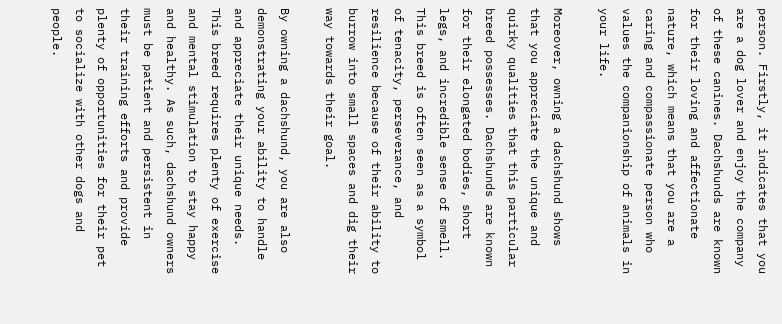person. Firstly, it indicates that you are a dog lover and enjoy the company of these canines. Dachshunds are known for their loving and affectionate nature, which means that you are a caring and compassionate person who values the companionship of animals in your life.

Moreover, owning a dachshund shows that you appreciate the unique and quirky qualities that this particular breed possesses. Dachshunds are known for their elongated bodies, short legs, and incredible sense of smell. This breed is often seen as a symbol of tenacity, perseverance, and resilience because of their ability to burrow into small spaces and dig their way towards their goal.

By owning a dachshund, you are also demonstrating your ability to handle and appreciate their unique needs. This breed requires plenty of exercise and mental stimulation to stay happy and healthy. As such, dachshund owners must be patient and persistent in their training efforts and provide plenty of opportunities for their pet to socialize with other dogs and people.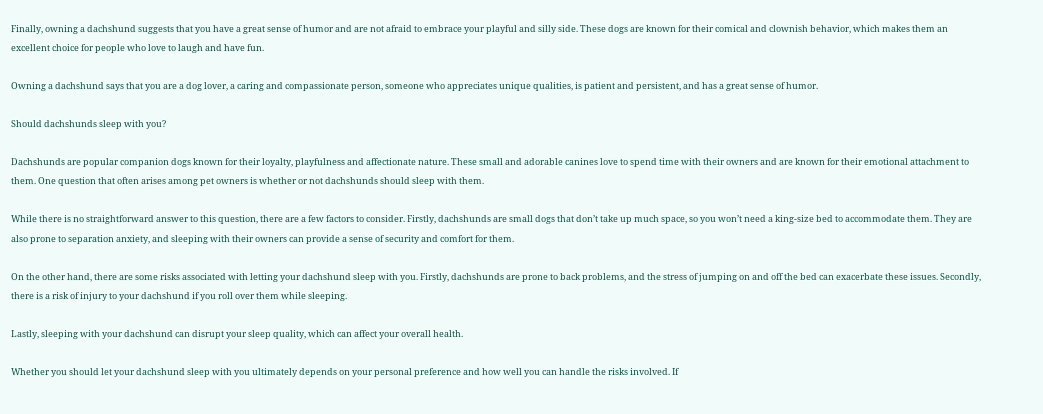Finally, owning a dachshund suggests that you have a great sense of humor and are not afraid to embrace your playful and silly side. These dogs are known for their comical and clownish behavior, which makes them an excellent choice for people who love to laugh and have fun.

Owning a dachshund says that you are a dog lover, a caring and compassionate person, someone who appreciates unique qualities, is patient and persistent, and has a great sense of humor.

Should dachshunds sleep with you?

Dachshunds are popular companion dogs known for their loyalty, playfulness and affectionate nature. These small and adorable canines love to spend time with their owners and are known for their emotional attachment to them. One question that often arises among pet owners is whether or not dachshunds should sleep with them.

While there is no straightforward answer to this question, there are a few factors to consider. Firstly, dachshunds are small dogs that don’t take up much space, so you won’t need a king-size bed to accommodate them. They are also prone to separation anxiety, and sleeping with their owners can provide a sense of security and comfort for them.

On the other hand, there are some risks associated with letting your dachshund sleep with you. Firstly, dachshunds are prone to back problems, and the stress of jumping on and off the bed can exacerbate these issues. Secondly, there is a risk of injury to your dachshund if you roll over them while sleeping.

Lastly, sleeping with your dachshund can disrupt your sleep quality, which can affect your overall health.

Whether you should let your dachshund sleep with you ultimately depends on your personal preference and how well you can handle the risks involved. If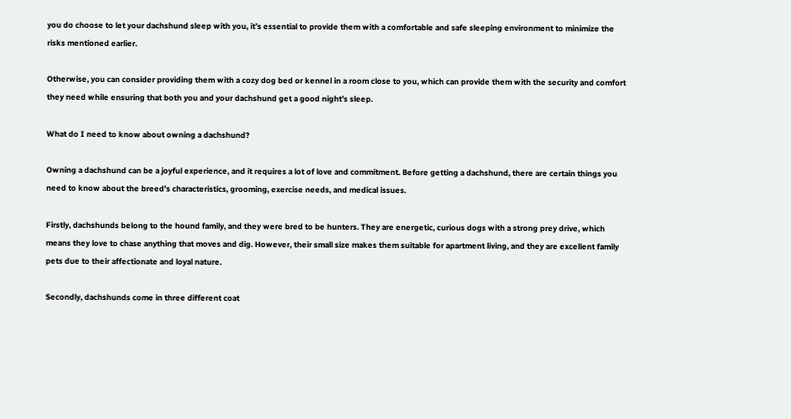you do choose to let your dachshund sleep with you, it’s essential to provide them with a comfortable and safe sleeping environment to minimize the risks mentioned earlier.

Otherwise, you can consider providing them with a cozy dog bed or kennel in a room close to you, which can provide them with the security and comfort they need while ensuring that both you and your dachshund get a good night’s sleep.

What do I need to know about owning a dachshund?

Owning a dachshund can be a joyful experience, and it requires a lot of love and commitment. Before getting a dachshund, there are certain things you need to know about the breed’s characteristics, grooming, exercise needs, and medical issues.

Firstly, dachshunds belong to the hound family, and they were bred to be hunters. They are energetic, curious dogs with a strong prey drive, which means they love to chase anything that moves and dig. However, their small size makes them suitable for apartment living, and they are excellent family pets due to their affectionate and loyal nature.

Secondly, dachshunds come in three different coat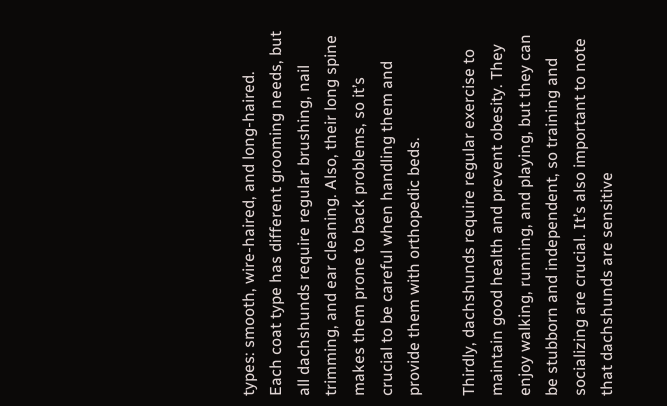types: smooth, wire-haired, and long-haired. Each coat type has different grooming needs, but all dachshunds require regular brushing, nail trimming, and ear cleaning. Also, their long spine makes them prone to back problems, so it’s crucial to be careful when handling them and provide them with orthopedic beds.

Thirdly, dachshunds require regular exercise to maintain good health and prevent obesity. They enjoy walking, running, and playing, but they can be stubborn and independent, so training and socializing are crucial. It’s also important to note that dachshunds are sensitive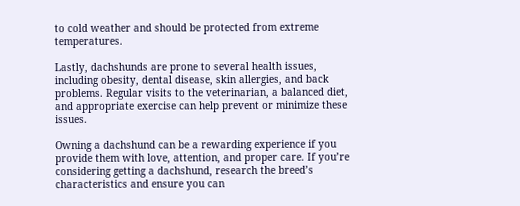to cold weather and should be protected from extreme temperatures.

Lastly, dachshunds are prone to several health issues, including obesity, dental disease, skin allergies, and back problems. Regular visits to the veterinarian, a balanced diet, and appropriate exercise can help prevent or minimize these issues.

Owning a dachshund can be a rewarding experience if you provide them with love, attention, and proper care. If you’re considering getting a dachshund, research the breed’s characteristics and ensure you can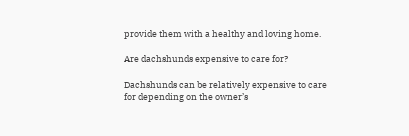provide them with a healthy and loving home.

Are dachshunds expensive to care for?

Dachshunds can be relatively expensive to care for depending on the owner’s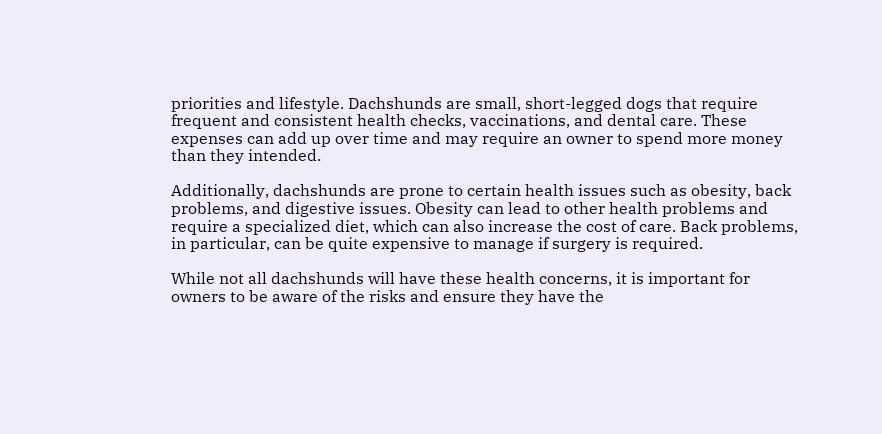priorities and lifestyle. Dachshunds are small, short-legged dogs that require frequent and consistent health checks, vaccinations, and dental care. These expenses can add up over time and may require an owner to spend more money than they intended.

Additionally, dachshunds are prone to certain health issues such as obesity, back problems, and digestive issues. Obesity can lead to other health problems and require a specialized diet, which can also increase the cost of care. Back problems, in particular, can be quite expensive to manage if surgery is required.

While not all dachshunds will have these health concerns, it is important for owners to be aware of the risks and ensure they have the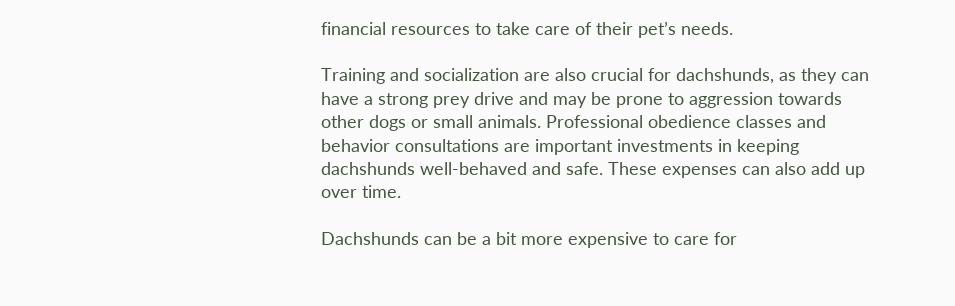financial resources to take care of their pet’s needs.

Training and socialization are also crucial for dachshunds, as they can have a strong prey drive and may be prone to aggression towards other dogs or small animals. Professional obedience classes and behavior consultations are important investments in keeping dachshunds well-behaved and safe. These expenses can also add up over time.

Dachshunds can be a bit more expensive to care for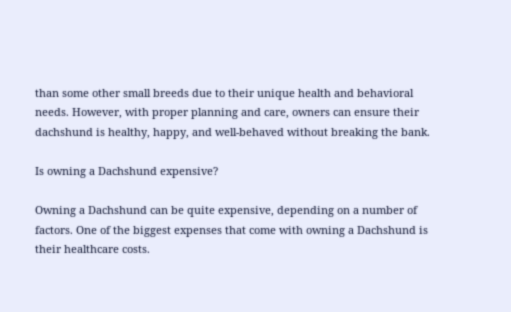than some other small breeds due to their unique health and behavioral needs. However, with proper planning and care, owners can ensure their dachshund is healthy, happy, and well-behaved without breaking the bank.

Is owning a Dachshund expensive?

Owning a Dachshund can be quite expensive, depending on a number of factors. One of the biggest expenses that come with owning a Dachshund is their healthcare costs.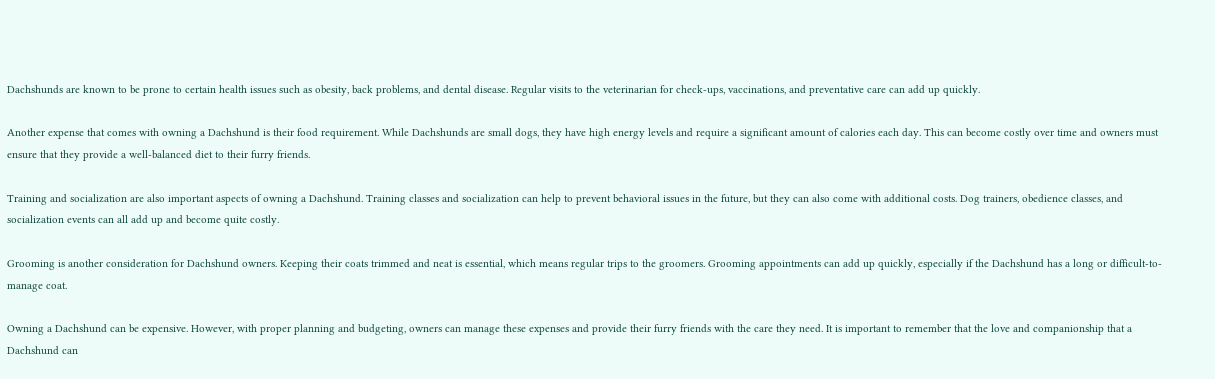Dachshunds are known to be prone to certain health issues such as obesity, back problems, and dental disease. Regular visits to the veterinarian for check-ups, vaccinations, and preventative care can add up quickly.

Another expense that comes with owning a Dachshund is their food requirement. While Dachshunds are small dogs, they have high energy levels and require a significant amount of calories each day. This can become costly over time and owners must ensure that they provide a well-balanced diet to their furry friends.

Training and socialization are also important aspects of owning a Dachshund. Training classes and socialization can help to prevent behavioral issues in the future, but they can also come with additional costs. Dog trainers, obedience classes, and socialization events can all add up and become quite costly.

Grooming is another consideration for Dachshund owners. Keeping their coats trimmed and neat is essential, which means regular trips to the groomers. Grooming appointments can add up quickly, especially if the Dachshund has a long or difficult-to-manage coat.

Owning a Dachshund can be expensive. However, with proper planning and budgeting, owners can manage these expenses and provide their furry friends with the care they need. It is important to remember that the love and companionship that a Dachshund can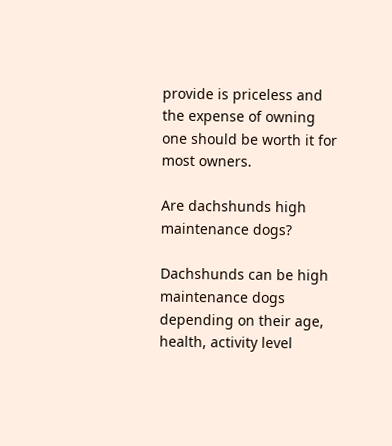provide is priceless and the expense of owning one should be worth it for most owners.

Are dachshunds high maintenance dogs?

Dachshunds can be high maintenance dogs depending on their age, health, activity level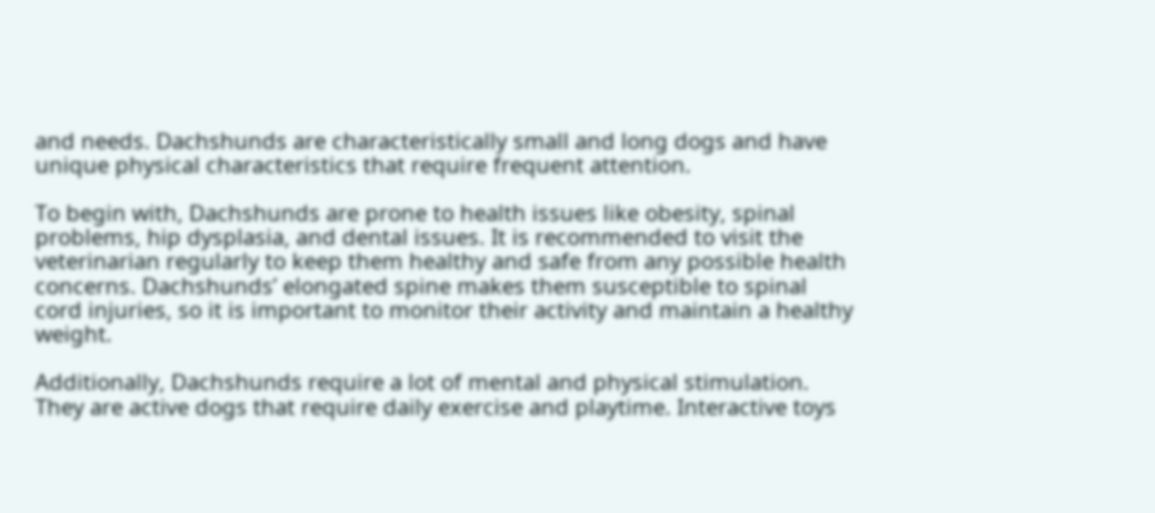and needs. Dachshunds are characteristically small and long dogs and have unique physical characteristics that require frequent attention.

To begin with, Dachshunds are prone to health issues like obesity, spinal problems, hip dysplasia, and dental issues. It is recommended to visit the veterinarian regularly to keep them healthy and safe from any possible health concerns. Dachshunds’ elongated spine makes them susceptible to spinal cord injuries, so it is important to monitor their activity and maintain a healthy weight.

Additionally, Dachshunds require a lot of mental and physical stimulation. They are active dogs that require daily exercise and playtime. Interactive toys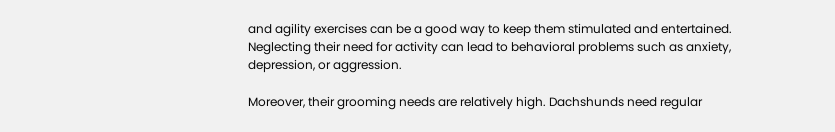and agility exercises can be a good way to keep them stimulated and entertained. Neglecting their need for activity can lead to behavioral problems such as anxiety, depression, or aggression.

Moreover, their grooming needs are relatively high. Dachshunds need regular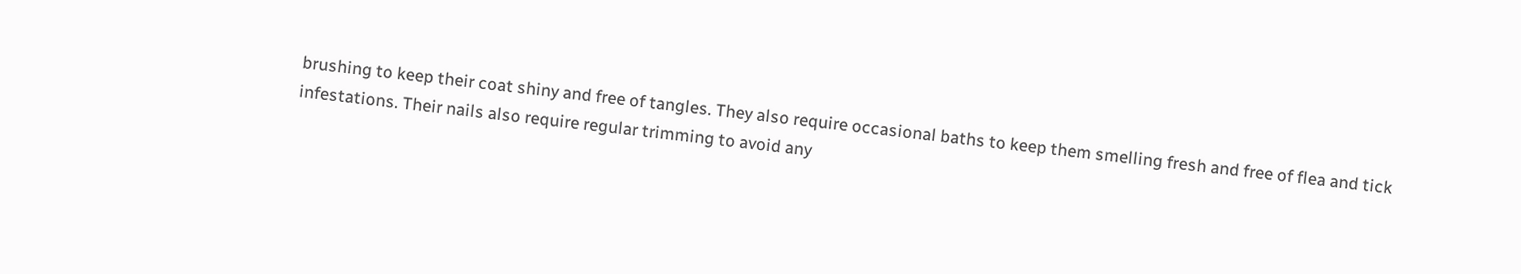brushing to keep their coat shiny and free of tangles. They also require occasional baths to keep them smelling fresh and free of flea and tick infestations. Their nails also require regular trimming to avoid any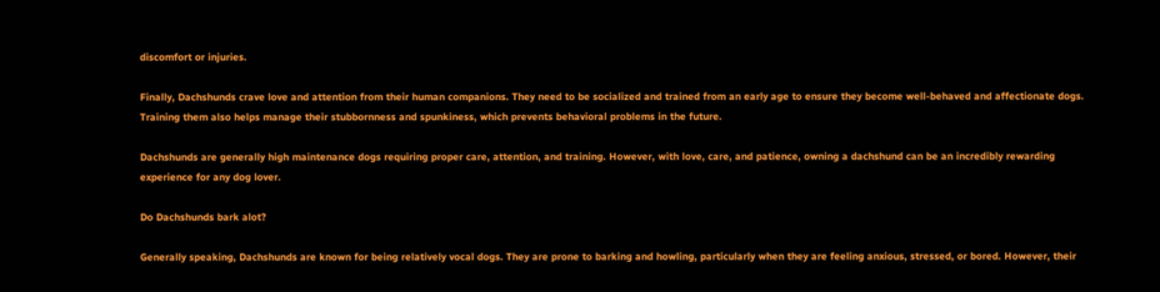discomfort or injuries.

Finally, Dachshunds crave love and attention from their human companions. They need to be socialized and trained from an early age to ensure they become well-behaved and affectionate dogs. Training them also helps manage their stubbornness and spunkiness, which prevents behavioral problems in the future.

Dachshunds are generally high maintenance dogs requiring proper care, attention, and training. However, with love, care, and patience, owning a dachshund can be an incredibly rewarding experience for any dog lover.

Do Dachshunds bark alot?

Generally speaking, Dachshunds are known for being relatively vocal dogs. They are prone to barking and howling, particularly when they are feeling anxious, stressed, or bored. However, their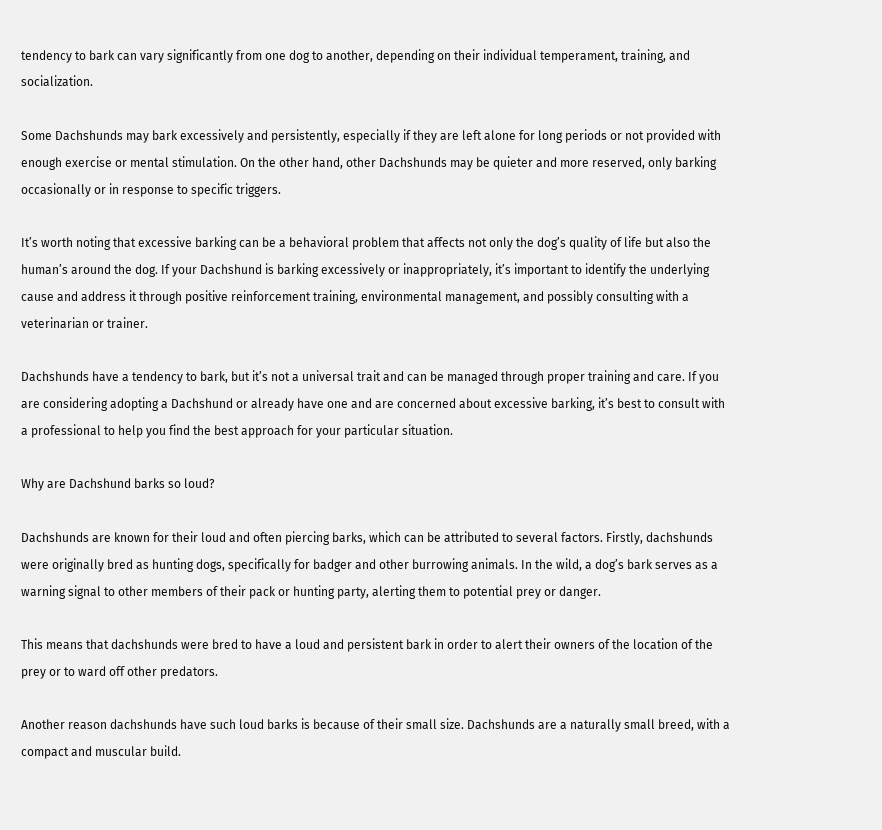tendency to bark can vary significantly from one dog to another, depending on their individual temperament, training, and socialization.

Some Dachshunds may bark excessively and persistently, especially if they are left alone for long periods or not provided with enough exercise or mental stimulation. On the other hand, other Dachshunds may be quieter and more reserved, only barking occasionally or in response to specific triggers.

It’s worth noting that excessive barking can be a behavioral problem that affects not only the dog’s quality of life but also the human’s around the dog. If your Dachshund is barking excessively or inappropriately, it’s important to identify the underlying cause and address it through positive reinforcement training, environmental management, and possibly consulting with a veterinarian or trainer.

Dachshunds have a tendency to bark, but it’s not a universal trait and can be managed through proper training and care. If you are considering adopting a Dachshund or already have one and are concerned about excessive barking, it’s best to consult with a professional to help you find the best approach for your particular situation.

Why are Dachshund barks so loud?

Dachshunds are known for their loud and often piercing barks, which can be attributed to several factors. Firstly, dachshunds were originally bred as hunting dogs, specifically for badger and other burrowing animals. In the wild, a dog’s bark serves as a warning signal to other members of their pack or hunting party, alerting them to potential prey or danger.

This means that dachshunds were bred to have a loud and persistent bark in order to alert their owners of the location of the prey or to ward off other predators.

Another reason dachshunds have such loud barks is because of their small size. Dachshunds are a naturally small breed, with a compact and muscular build.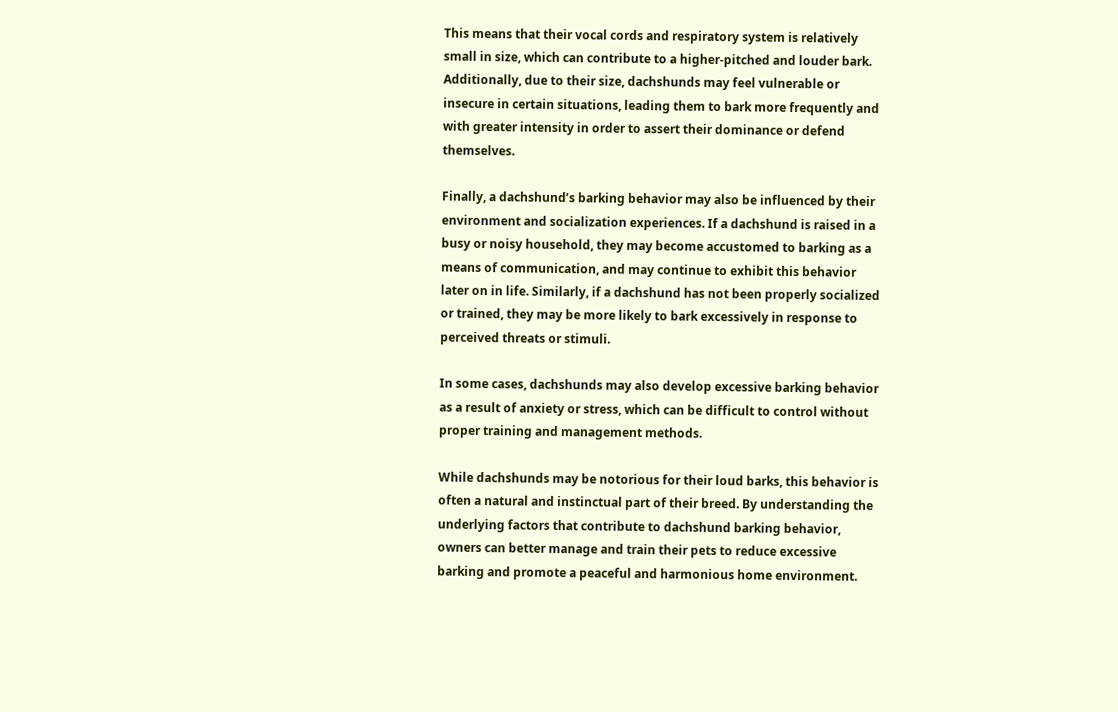This means that their vocal cords and respiratory system is relatively small in size, which can contribute to a higher-pitched and louder bark. Additionally, due to their size, dachshunds may feel vulnerable or insecure in certain situations, leading them to bark more frequently and with greater intensity in order to assert their dominance or defend themselves.

Finally, a dachshund’s barking behavior may also be influenced by their environment and socialization experiences. If a dachshund is raised in a busy or noisy household, they may become accustomed to barking as a means of communication, and may continue to exhibit this behavior later on in life. Similarly, if a dachshund has not been properly socialized or trained, they may be more likely to bark excessively in response to perceived threats or stimuli.

In some cases, dachshunds may also develop excessive barking behavior as a result of anxiety or stress, which can be difficult to control without proper training and management methods.

While dachshunds may be notorious for their loud barks, this behavior is often a natural and instinctual part of their breed. By understanding the underlying factors that contribute to dachshund barking behavior, owners can better manage and train their pets to reduce excessive barking and promote a peaceful and harmonious home environment.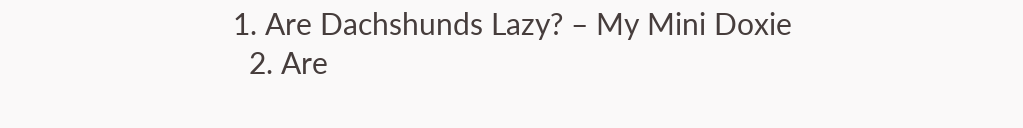1. Are Dachshunds Lazy? – My Mini Doxie
  2. Are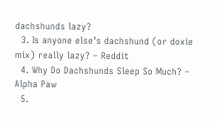dachshunds lazy?
  3. Is anyone else’s dachshund (or doxie mix) really lazy? – Reddit
  4. Why Do Dachshunds Sleep So Much? – Alpha Paw
  5.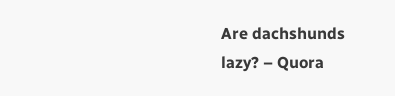Are dachshunds lazy? – Quora